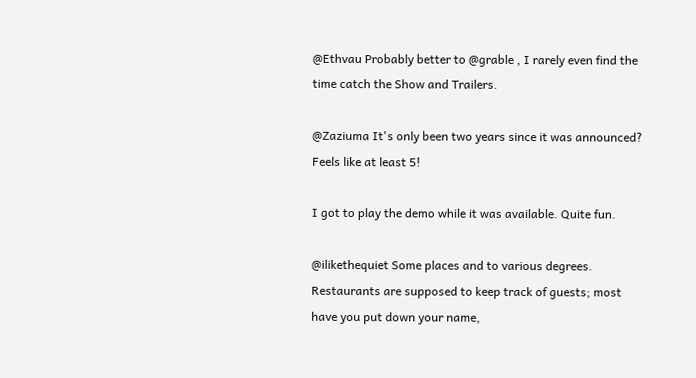@Ethvau Probably better to @grable , I rarely even find the time catch the Show and Trailers.

@Zaziuma It's only been two years since it was announced? Feels like at least 5!

I got to play the demo while it was available. Quite fun.

@ilikethequiet Some places and to various degrees. Restaurants are supposed to keep track of guests; most have you put down your name,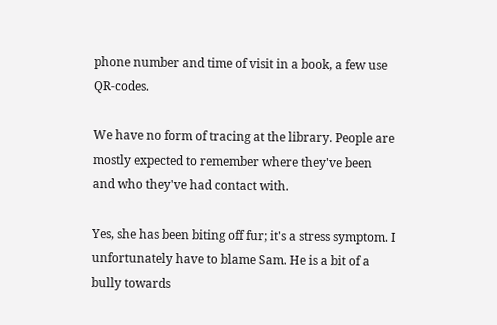phone number and time of visit in a book, a few use QR-codes.

We have no form of tracing at the library. People are mostly expected to remember where they've been and who they've had contact with.

Yes, she has been biting off fur; it's a stress symptom. I unfortunately have to blame Sam. He is a bit of a bully towards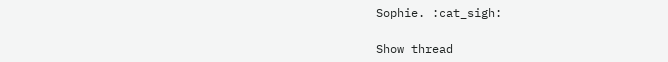Sophie. :cat_sigh:

Show thread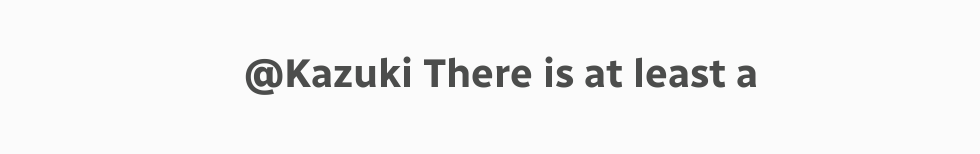@Kazuki There is at least a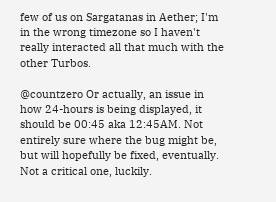few of us on Sargatanas in Aether; I'm in the wrong timezone so I haven't really interacted all that much with the other Turbos.

@countzero Or actually, an issue in how 24-hours is being displayed, it should be 00:45 aka 12:45AM. Not entirely sure where the bug might be, but will hopefully be fixed, eventually. Not a critical one, luckily.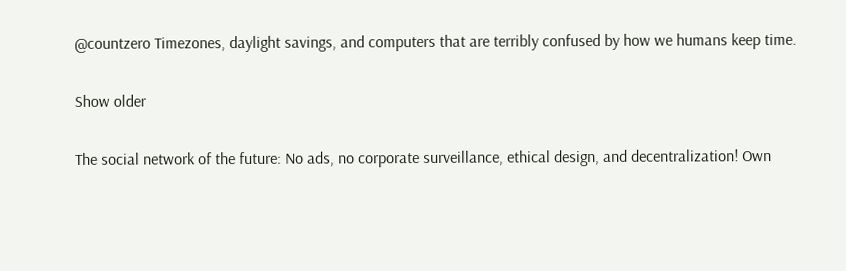@countzero Timezones, daylight savings, and computers that are terribly confused by how we humans keep time.

Show older

The social network of the future: No ads, no corporate surveillance, ethical design, and decentralization! Own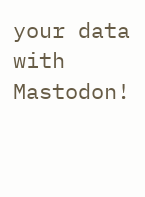your data with Mastodon!